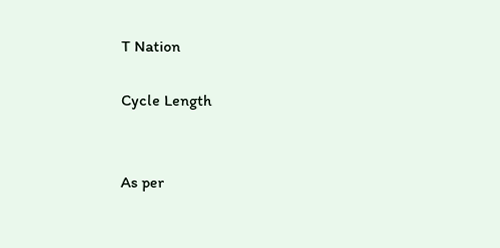T Nation

Cycle Length


As per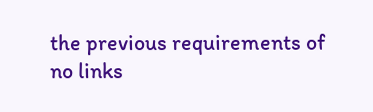the previous requirements of no links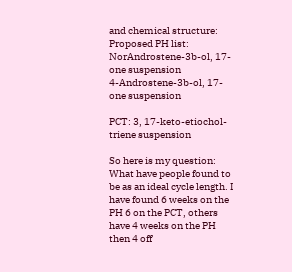and chemical structure:
Proposed PH list:
NorAndrostene-3b-ol, 17-one suspension
4-Androstene-3b-ol, 17-one suspension

PCT: 3, 17-keto-etiochol-triene suspension

So here is my question: What have people found to be as an ideal cycle length. I have found 6 weeks on the PH 6 on the PCT, others have 4 weeks on the PH then 4 off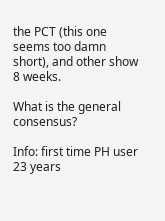the PCT (this one seems too damn short), and other show 8 weeks.

What is the general consensus?

Info: first time PH user 23 years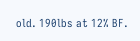old. 190lbs at 12% BF.